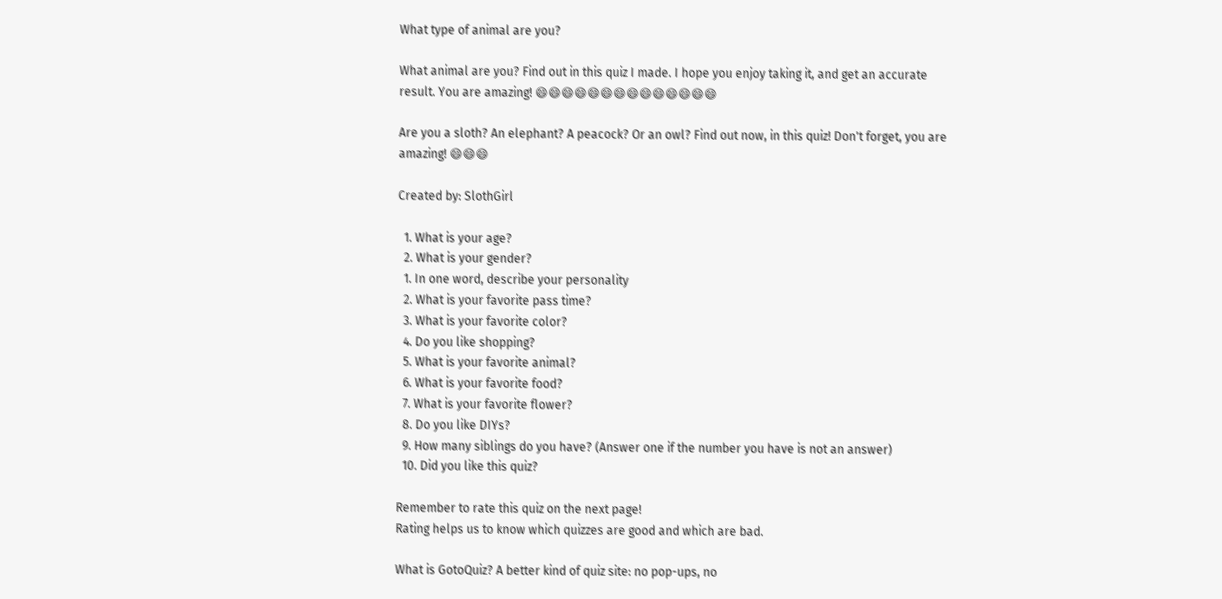What type of animal are you?

What animal are you? Find out in this quiz I made. I hope you enjoy taking it, and get an accurate result. You are amazing! 😄😄😄😄😄😄😄😄😄😄😄😄😄😄

Are you a sloth? An elephant? A peacock? Or an owl? Find out now, in this quiz! Don't forget, you are amazing! 😄😄😄

Created by: SlothGirl

  1. What is your age?
  2. What is your gender?
  1. In one word, describe your personality
  2. What is your favorite pass time?
  3. What is your favorite color?
  4. Do you like shopping?
  5. What is your favorite animal?
  6. What is your favorite food?
  7. What is your favorite flower?
  8. Do you like DIYs?
  9. How many siblings do you have? (Answer one if the number you have is not an answer)
  10. Did you like this quiz?

Remember to rate this quiz on the next page!
Rating helps us to know which quizzes are good and which are bad.

What is GotoQuiz? A better kind of quiz site: no pop-ups, no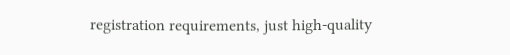registration requirements, just high-quality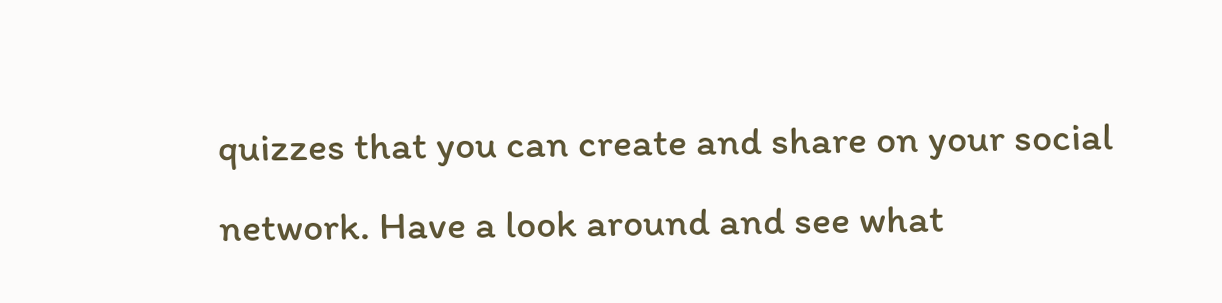quizzes that you can create and share on your social network. Have a look around and see what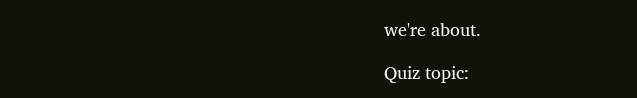we're about.

Quiz topic: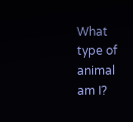What type of animal am I?